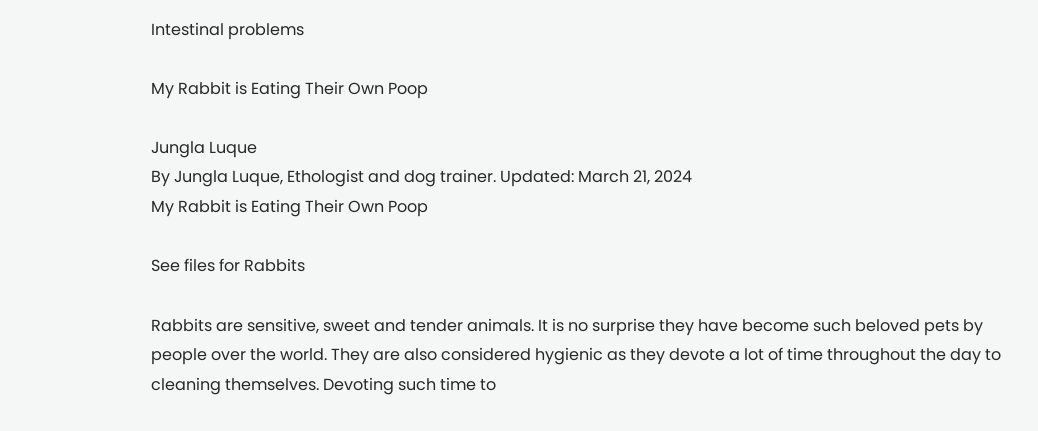Intestinal problems

My Rabbit is Eating Their Own Poop

Jungla Luque
By Jungla Luque, Ethologist and dog trainer. Updated: March 21, 2024
My Rabbit is Eating Their Own Poop

See files for Rabbits

Rabbits are sensitive, sweet and tender animals. It is no surprise they have become such beloved pets by people over the world. They are also considered hygienic as they devote a lot of time throughout the day to cleaning themselves. Devoting such time to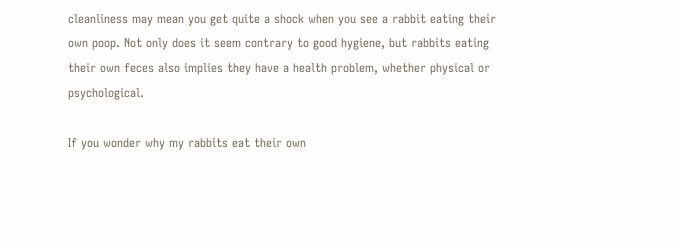cleanliness may mean you get quite a shock when you see a rabbit eating their own poop. Not only does it seem contrary to good hygiene, but rabbits eating their own feces also implies they have a health problem, whether physical or psychological.

If you wonder why my rabbits eat their own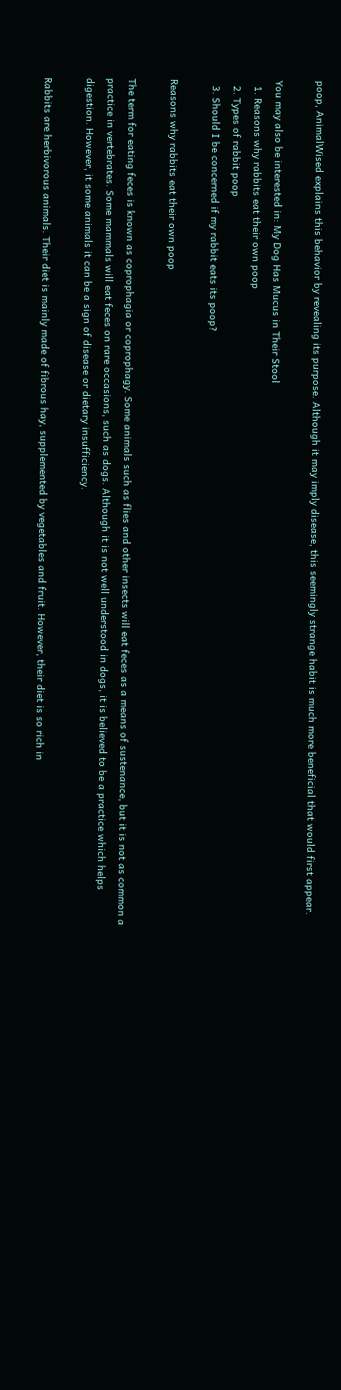poop, AnimalWised explains this behavior by revealing its purpose. Although it may imply disease, this seemingly strange habit is much more beneficial that would first appear.

You may also be interested in: My Dog Has Mucus in Their Stool
  1. Reasons why rabbits eat their own poop
  2. Types of rabbit poop
  3. Should I be concerned if my rabbit eats its poop?

Reasons why rabbits eat their own poop

The term for eating feces is known as coprophagia or coprophagy. Some animals such as flies and other insects will eat feces as a means of sustenance, but it is not as common a practice in vertebrates. Some mammals will eat feces on rare occasions, such as dogs. Although it is not well understood in dogs, it is believed to be a practice which helps digestion. However, it some animals it can be a sign of disease or dietary insufficiency.

Rabbits are herbivorous animals. Their diet is mainly made of fibrous hay, supplemented by vegetables and fruit. However, their diet is so rich in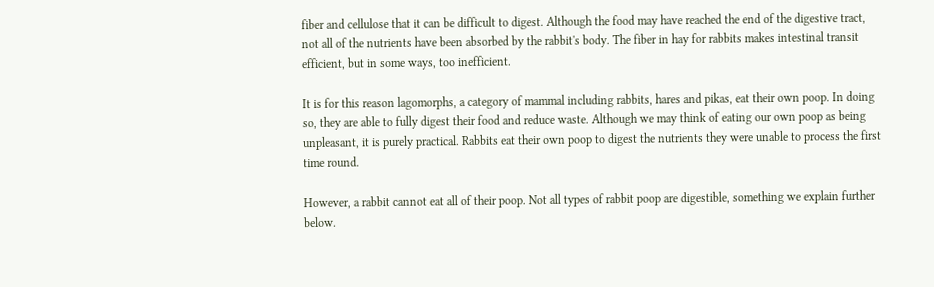fiber and cellulose that it can be difficult to digest. Although the food may have reached the end of the digestive tract, not all of the nutrients have been absorbed by the rabbit's body. The fiber in hay for rabbits makes intestinal transit efficient, but in some ways, too inefficient.

It is for this reason lagomorphs, a category of mammal including rabbits, hares and pikas, eat their own poop. In doing so, they are able to fully digest their food and reduce waste. Although we may think of eating our own poop as being unpleasant, it is purely practical. Rabbits eat their own poop to digest the nutrients they were unable to process the first time round.

However, a rabbit cannot eat all of their poop. Not all types of rabbit poop are digestible, something we explain further below.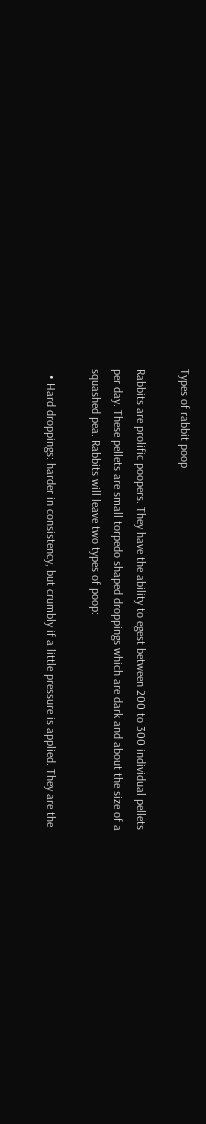Types of rabbit poop

Rabbits are prolific poopers. They have the ability to egest between 200 to 300 individual pellets per day. These pellets are small torpedo shaped droppings which are dark and about the size of a squashed pea. Rabbits will leave two types of poop:

  • Hard droppings: harder in consistency, but crumbly if a little pressure is applied. They are the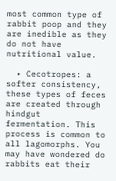most common type of rabbit poop and they are inedible as they do not have nutritional value.

  • Cecotropes: a softer consistency, these types of feces are created through hindgut fermentation. This process is common to all lagomorphs. You may have wondered do rabbits eat their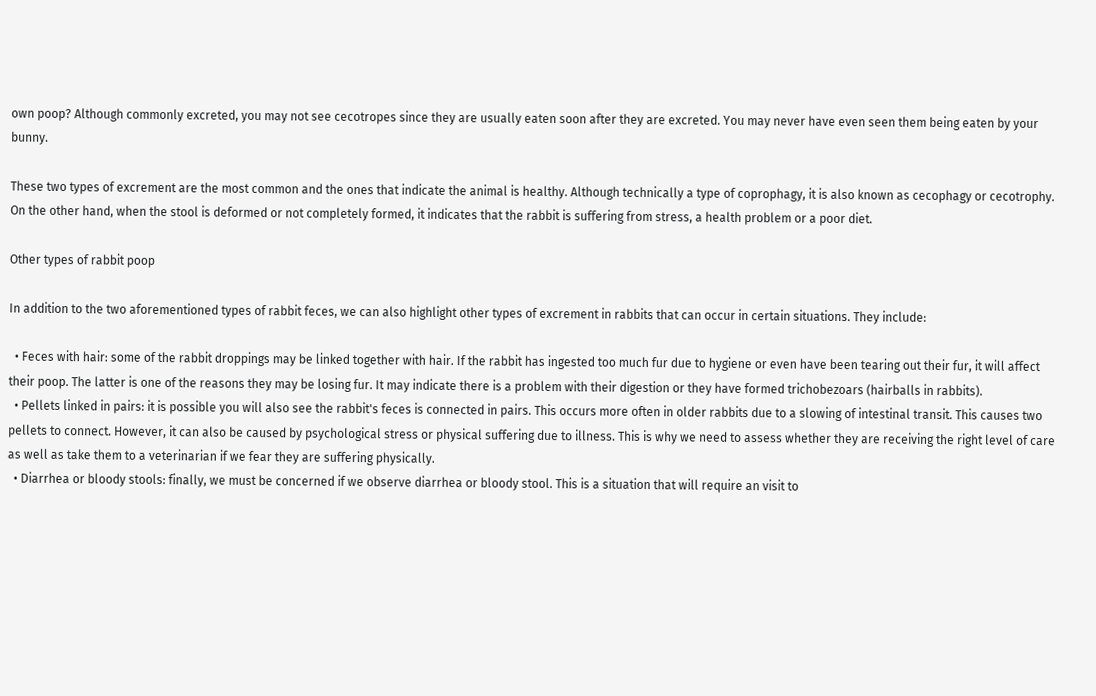own poop? Although commonly excreted, you may not see cecotropes since they are usually eaten soon after they are excreted. You may never have even seen them being eaten by your bunny.

These two types of excrement are the most common and the ones that indicate the animal is healthy. Although technically a type of coprophagy, it is also known as cecophagy or cecotrophy. On the other hand, when the stool is deformed or not completely formed, it indicates that the rabbit is suffering from stress, a health problem or a poor diet.

Other types of rabbit poop

In addition to the two aforementioned types of rabbit feces, we can also highlight other types of excrement in rabbits that can occur in certain situations. They include:

  • Feces with hair: some of the rabbit droppings may be linked together with hair. If the rabbit has ingested too much fur due to hygiene or even have been tearing out their fur, it will affect their poop. The latter is one of the reasons they may be losing fur. It may indicate there is a problem with their digestion or they have formed trichobezoars (hairballs in rabbits).
  • Pellets linked in pairs: it is possible you will also see the rabbit's feces is connected in pairs. This occurs more often in older rabbits due to a slowing of intestinal transit. This causes two pellets to connect. However, it can also be caused by psychological stress or physical suffering due to illness. This is why we need to assess whether they are receiving the right level of care as well as take them to a veterinarian if we fear they are suffering physically.
  • Diarrhea or bloody stools: finally, we must be concerned if we observe diarrhea or bloody stool. This is a situation that will require an visit to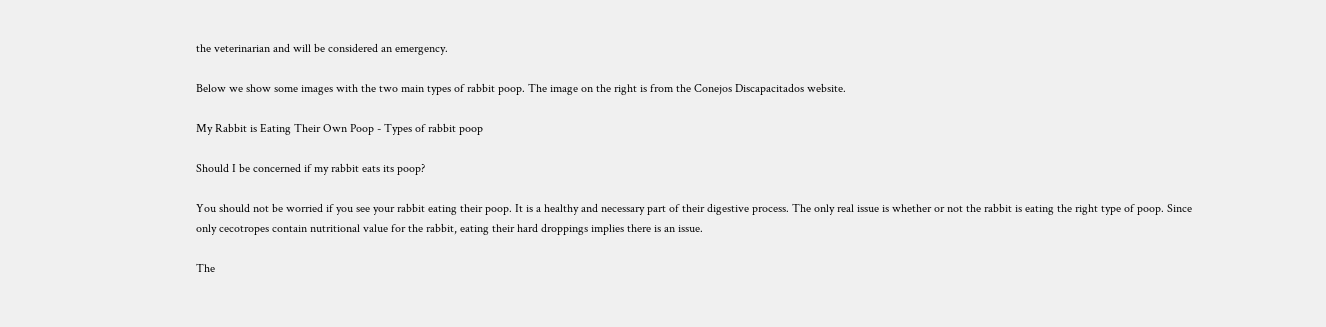the veterinarian and will be considered an emergency.

Below we show some images with the two main types of rabbit poop. The image on the right is from the Conejos Discapacitados website.

My Rabbit is Eating Their Own Poop - Types of rabbit poop

Should I be concerned if my rabbit eats its poop?

You should not be worried if you see your rabbit eating their poop. It is a healthy and necessary part of their digestive process. The only real issue is whether or not the rabbit is eating the right type of poop. Since only cecotropes contain nutritional value for the rabbit, eating their hard droppings implies there is an issue.

The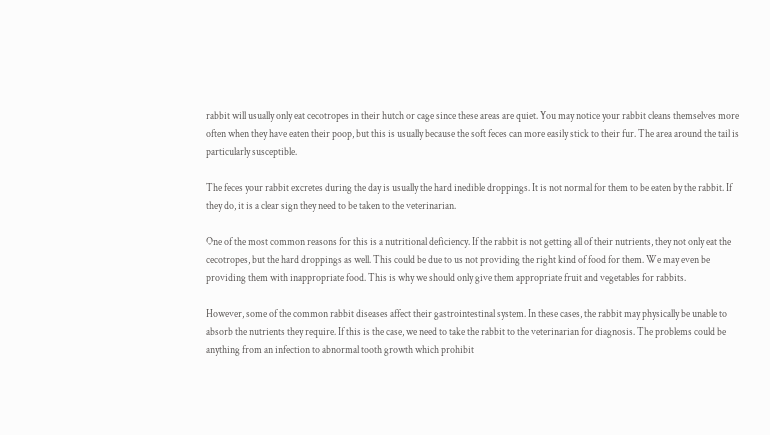rabbit will usually only eat cecotropes in their hutch or cage since these areas are quiet. You may notice your rabbit cleans themselves more often when they have eaten their poop, but this is usually because the soft feces can more easily stick to their fur. The area around the tail is particularly susceptible.

The feces your rabbit excretes during the day is usually the hard inedible droppings. It is not normal for them to be eaten by the rabbit. If they do, it is a clear sign they need to be taken to the veterinarian.

One of the most common reasons for this is a nutritional deficiency. If the rabbit is not getting all of their nutrients, they not only eat the cecotropes, but the hard droppings as well. This could be due to us not providing the right kind of food for them. We may even be providing them with inappropriate food. This is why we should only give them appropriate fruit and vegetables for rabbits.

However, some of the common rabbit diseases affect their gastrointestinal system. In these cases, the rabbit may physically be unable to absorb the nutrients they require. If this is the case, we need to take the rabbit to the veterinarian for diagnosis. The problems could be anything from an infection to abnormal tooth growth which prohibit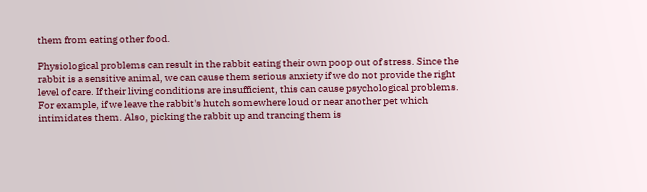them from eating other food.

Physiological problems can result in the rabbit eating their own poop out of stress. Since the rabbit is a sensitive animal, we can cause them serious anxiety if we do not provide the right level of care. If their living conditions are insufficient, this can cause psychological problems. For example, if we leave the rabbit's hutch somewhere loud or near another pet which intimidates them. Also, picking the rabbit up and trancing them is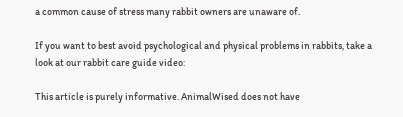a common cause of stress many rabbit owners are unaware of.

If you want to best avoid psychological and physical problems in rabbits, take a look at our rabbit care guide video:

This article is purely informative. AnimalWised does not have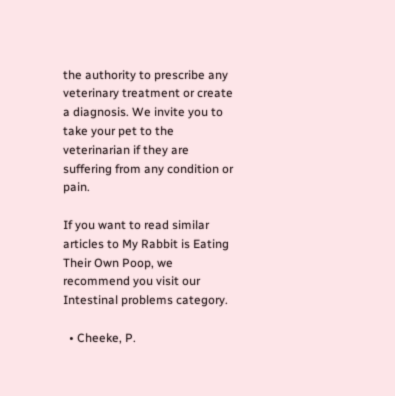the authority to prescribe any veterinary treatment or create a diagnosis. We invite you to take your pet to the veterinarian if they are suffering from any condition or pain.

If you want to read similar articles to My Rabbit is Eating Their Own Poop, we recommend you visit our Intestinal problems category.

  • Cheeke, P.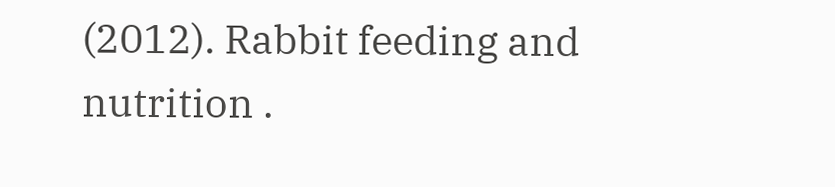(2012). Rabbit feeding and nutrition .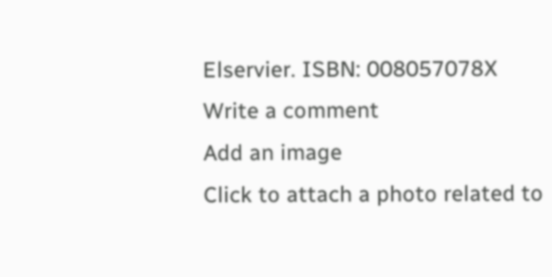Elservier. ISBN: 008057078X
Write a comment
Add an image
Click to attach a photo related to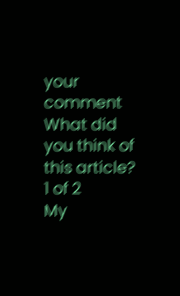your comment
What did you think of this article?
1 of 2
My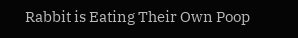Rabbit is Eating Their Own Poop